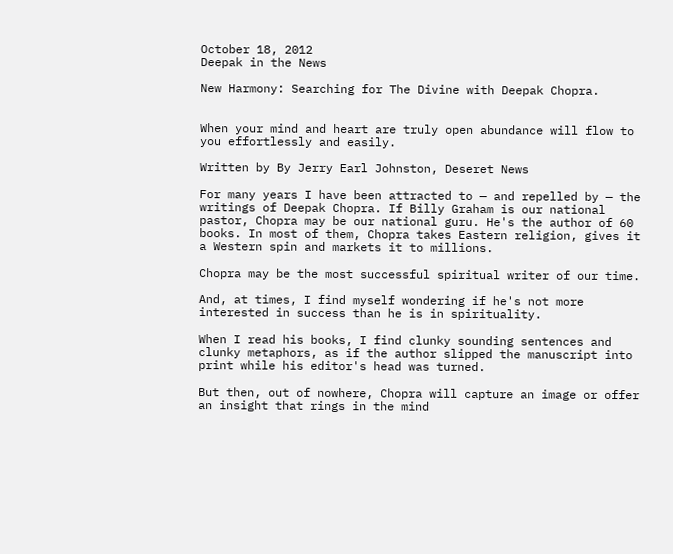October 18, 2012
Deepak in the News

New Harmony: Searching for The Divine with Deepak Chopra.


When your mind and heart are truly open abundance will flow to you effortlessly and easily.

Written by By Jerry Earl Johnston, Deseret News

For many years I have been attracted to — and repelled by — the writings of Deepak Chopra. If Billy Graham is our national pastor, Chopra may be our national guru. He's the author of 60 books. In most of them, Chopra takes Eastern religion, gives it a Western spin and markets it to millions.

Chopra may be the most successful spiritual writer of our time.

And, at times, I find myself wondering if he's not more interested in success than he is in spirituality.

When I read his books, I find clunky sounding sentences and clunky metaphors, as if the author slipped the manuscript into print while his editor's head was turned.

But then, out of nowhere, Chopra will capture an image or offer an insight that rings in the mind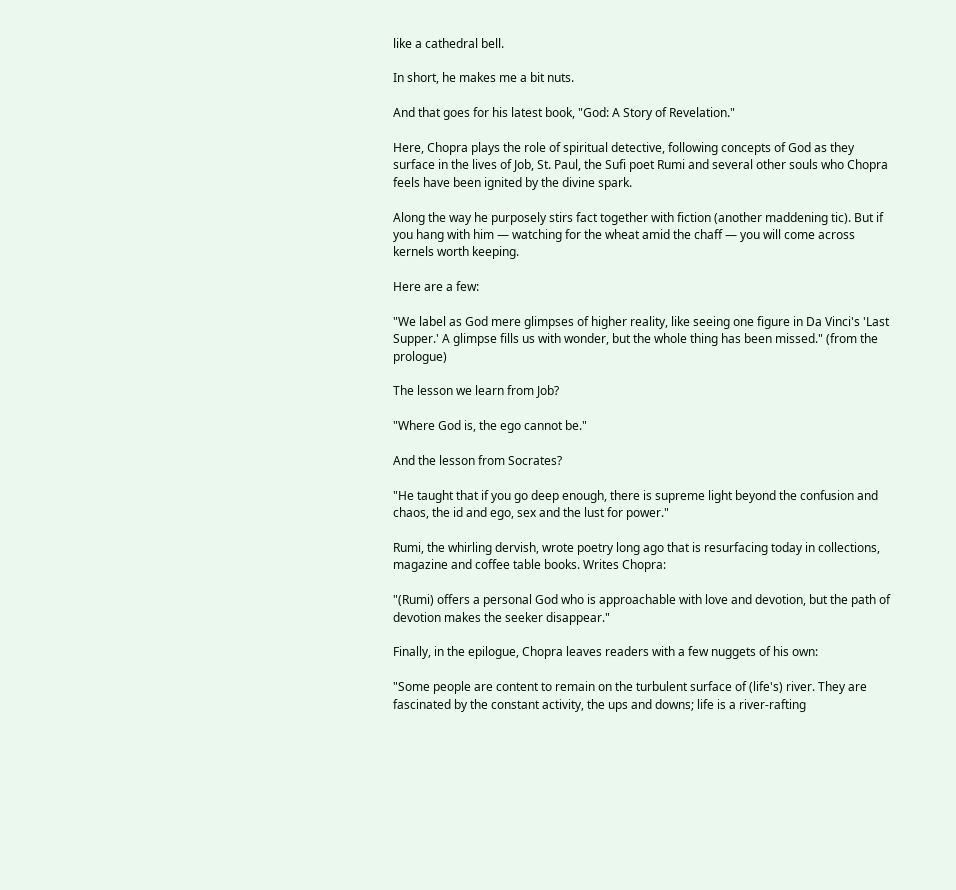like a cathedral bell.

In short, he makes me a bit nuts.

And that goes for his latest book, "God: A Story of Revelation."

Here, Chopra plays the role of spiritual detective, following concepts of God as they surface in the lives of Job, St. Paul, the Sufi poet Rumi and several other souls who Chopra feels have been ignited by the divine spark.

Along the way he purposely stirs fact together with fiction (another maddening tic). But if you hang with him — watching for the wheat amid the chaff — you will come across kernels worth keeping.

Here are a few:

"We label as God mere glimpses of higher reality, like seeing one figure in Da Vinci's 'Last Supper.' A glimpse fills us with wonder, but the whole thing has been missed." (from the prologue)

The lesson we learn from Job?

"Where God is, the ego cannot be."

And the lesson from Socrates?

"He taught that if you go deep enough, there is supreme light beyond the confusion and chaos, the id and ego, sex and the lust for power."

Rumi, the whirling dervish, wrote poetry long ago that is resurfacing today in collections, magazine and coffee table books. Writes Chopra:

"(Rumi) offers a personal God who is approachable with love and devotion, but the path of devotion makes the seeker disappear."

Finally, in the epilogue, Chopra leaves readers with a few nuggets of his own:

"Some people are content to remain on the turbulent surface of (life's) river. They are fascinated by the constant activity, the ups and downs; life is a river-rafting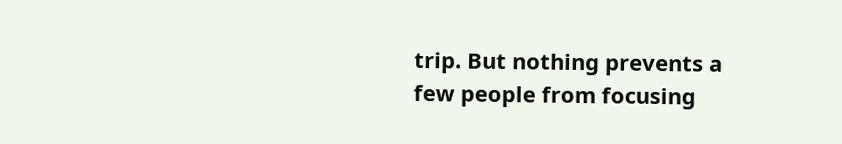trip. But nothing prevents a few people from focusing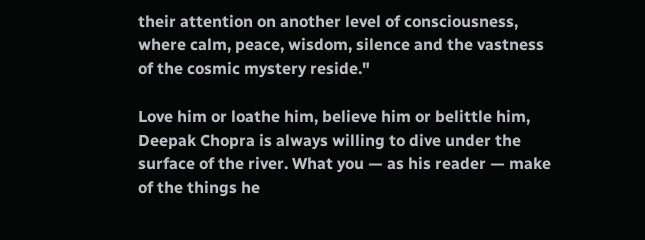their attention on another level of consciousness, where calm, peace, wisdom, silence and the vastness of the cosmic mystery reside."

Love him or loathe him, believe him or belittle him, Deepak Chopra is always willing to dive under the surface of the river. What you — as his reader — make of the things he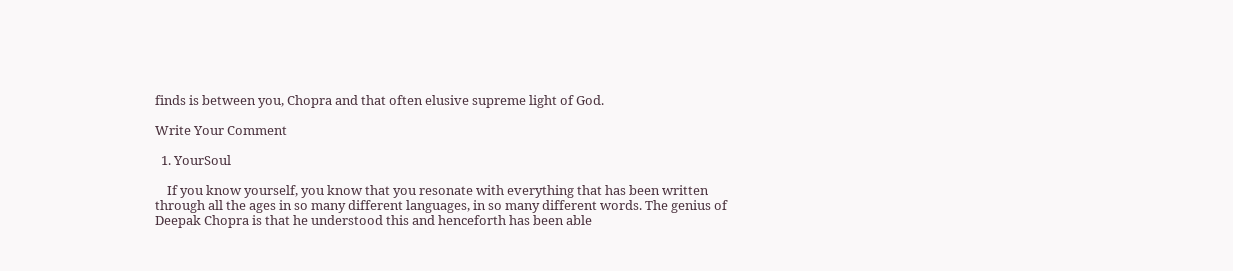finds is between you, Chopra and that often elusive supreme light of God.

Write Your Comment

  1. YourSoul

    If you know yourself, you know that you resonate with everything that has been written through all the ages in so many different languages, in so many different words. The genius of Deepak Chopra is that he understood this and henceforth has been able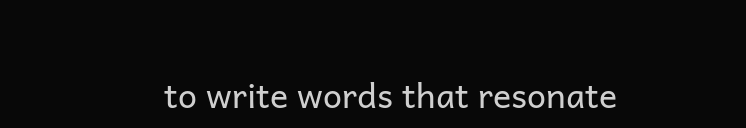to write words that resonate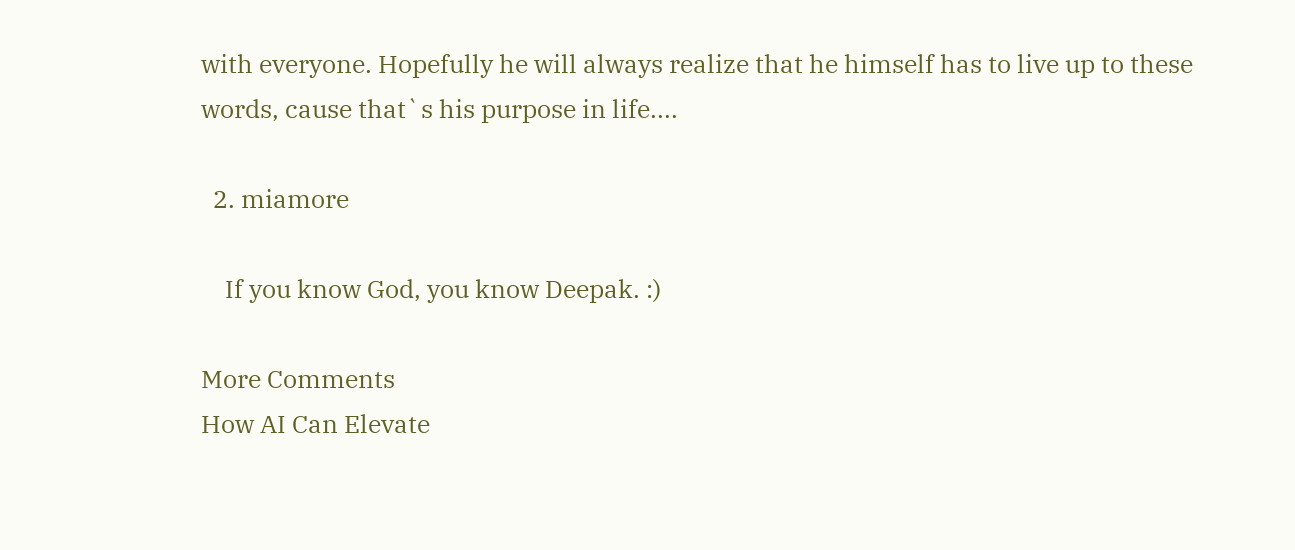with everyone. Hopefully he will always realize that he himself has to live up to these words, cause that`s his purpose in life....

  2. miamore

    If you know God, you know Deepak. :)

More Comments
How AI Can Elevate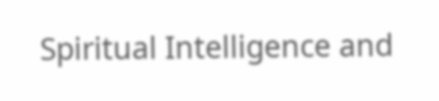Spiritual Intelligence and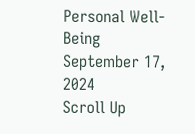Personal Well-Being
September 17, 2024
Scroll Up